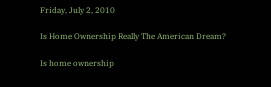Friday, July 2, 2010

Is Home Ownership Really The American Dream?

Is home ownership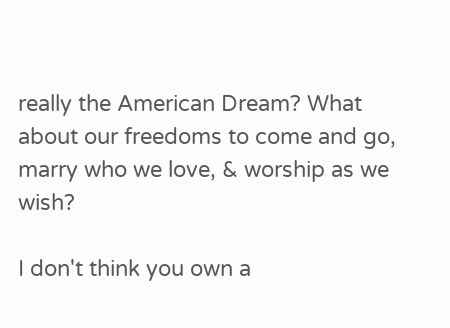really the American Dream? What about our freedoms to come and go, marry who we love, & worship as we wish?

I don't think you own a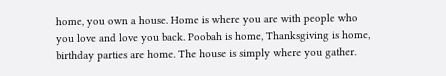home, you own a house. Home is where you are with people who you love and love you back. Poobah is home, Thanksgiving is home, birthday parties are home. The house is simply where you gather.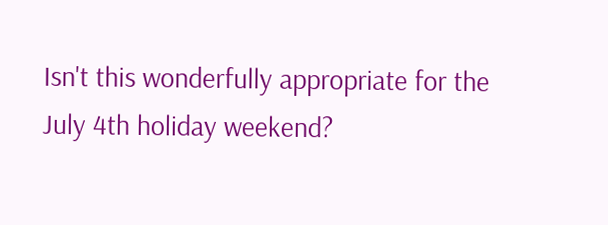Isn't this wonderfully appropriate for the July 4th holiday weekend?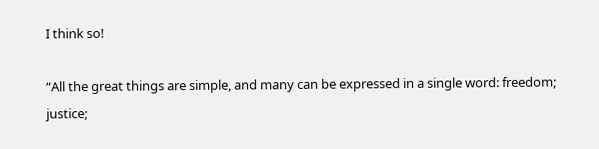I think so!

“All the great things are simple, and many can be expressed in a single word: freedom; justice;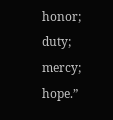honor; duty; mercy; hope.”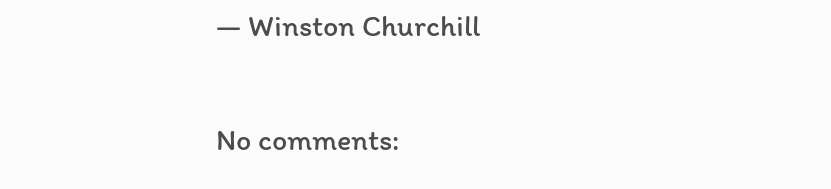― Winston Churchill

No comments: